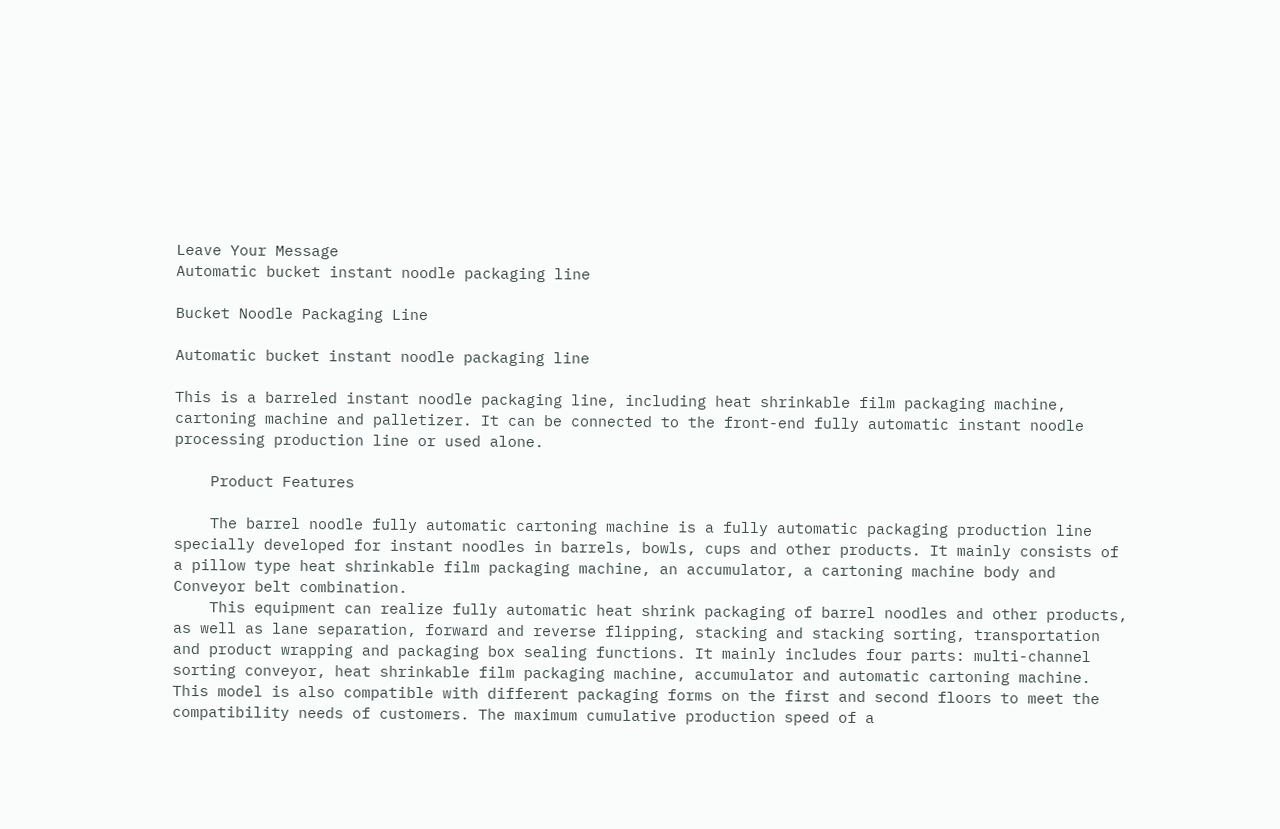Leave Your Message
Automatic bucket instant noodle packaging line

Bucket Noodle Packaging Line

Automatic bucket instant noodle packaging line

This is a barreled instant noodle packaging line, including heat shrinkable film packaging machine, cartoning machine and palletizer. It can be connected to the front-end fully automatic instant noodle processing production line or used alone.

    Product Features

    The barrel noodle fully automatic cartoning machine is a fully automatic packaging production line specially developed for instant noodles in barrels, bowls, cups and other products. It mainly consists of a pillow type heat shrinkable film packaging machine, an accumulator, a cartoning machine body and Conveyor belt combination.
    This equipment can realize fully automatic heat shrink packaging of barrel noodles and other products, as well as lane separation, forward and reverse flipping, stacking and stacking sorting, transportation and product wrapping and packaging box sealing functions. It mainly includes four parts: multi-channel sorting conveyor, heat shrinkable film packaging machine, accumulator and automatic cartoning machine. This model is also compatible with different packaging forms on the first and second floors to meet the compatibility needs of customers. The maximum cumulative production speed of a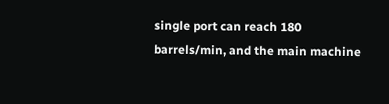single port can reach 180 barrels/min, and the main machine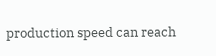production speed can reach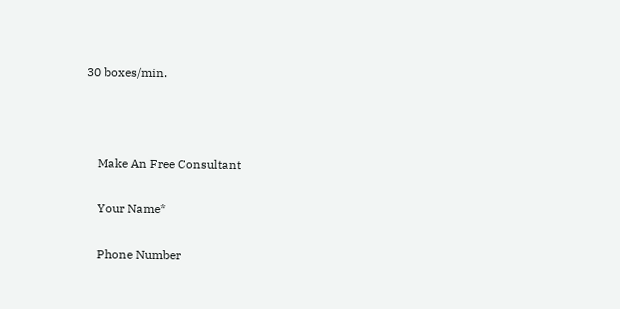30 boxes/min.



    Make An Free Consultant

    Your Name*

    Phone Number